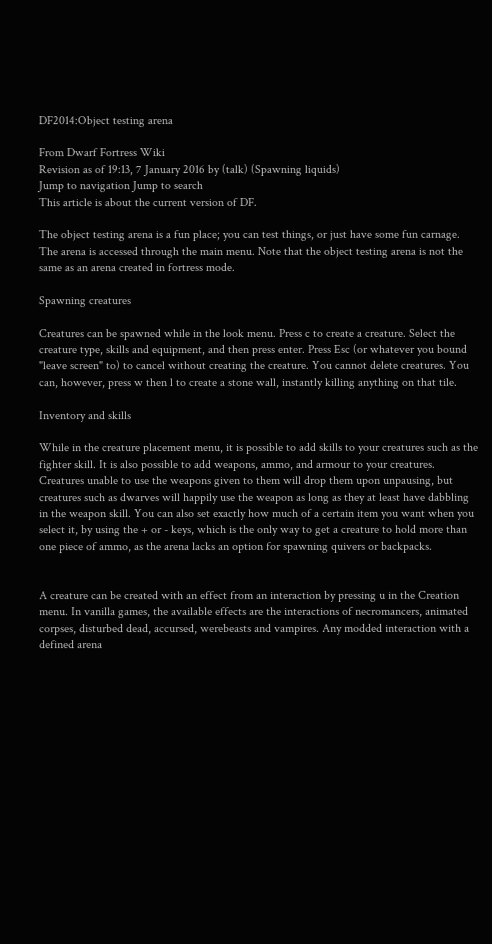DF2014:Object testing arena

From Dwarf Fortress Wiki
Revision as of 19:13, 7 January 2016 by (talk) (Spawning liquids)
Jump to navigation Jump to search
This article is about the current version of DF.

The object testing arena is a fun place; you can test things, or just have some fun carnage. The arena is accessed through the main menu. Note that the object testing arena is not the same as an arena created in fortress mode.

Spawning creatures

Creatures can be spawned while in the look menu. Press c to create a creature. Select the creature type, skills and equipment, and then press enter. Press Esc (or whatever you bound "leave screen" to) to cancel without creating the creature. You cannot delete creatures. You can, however, press w then l to create a stone wall, instantly killing anything on that tile.

Inventory and skills

While in the creature placement menu, it is possible to add skills to your creatures such as the fighter skill. It is also possible to add weapons, ammo, and armour to your creatures. Creatures unable to use the weapons given to them will drop them upon unpausing, but creatures such as dwarves will happily use the weapon as long as they at least have dabbling in the weapon skill. You can also set exactly how much of a certain item you want when you select it, by using the + or - keys, which is the only way to get a creature to hold more than one piece of ammo, as the arena lacks an option for spawning quivers or backpacks.


A creature can be created with an effect from an interaction by pressing u in the Creation menu. In vanilla games, the available effects are the interactions of necromancers, animated corpses, disturbed dead, accursed, werebeasts and vampires. Any modded interaction with a defined arena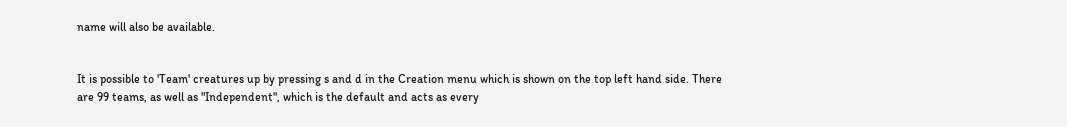name will also be available.


It is possible to 'Team' creatures up by pressing s and d in the Creation menu which is shown on the top left hand side. There are 99 teams, as well as "Independent", which is the default and acts as every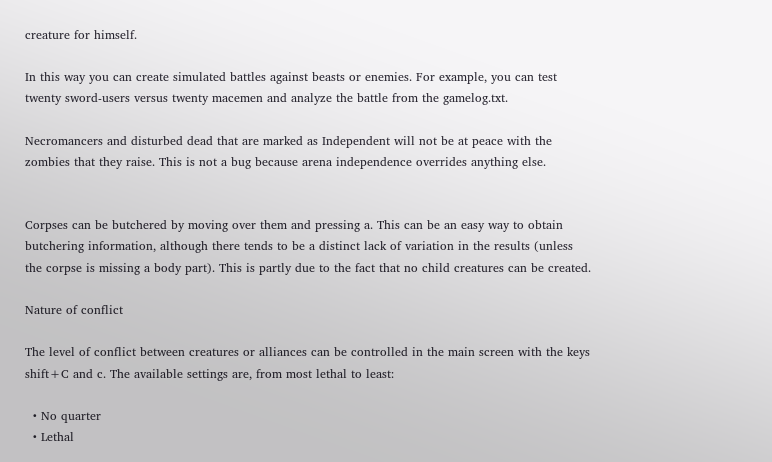creature for himself.

In this way you can create simulated battles against beasts or enemies. For example, you can test twenty sword-users versus twenty macemen and analyze the battle from the gamelog.txt.

Necromancers and disturbed dead that are marked as Independent will not be at peace with the zombies that they raise. This is not a bug because arena independence overrides anything else.


Corpses can be butchered by moving over them and pressing a. This can be an easy way to obtain butchering information, although there tends to be a distinct lack of variation in the results (unless the corpse is missing a body part). This is partly due to the fact that no child creatures can be created.

Nature of conflict

The level of conflict between creatures or alliances can be controlled in the main screen with the keys shift+C and c. The available settings are, from most lethal to least:

  • No quarter
  • Lethal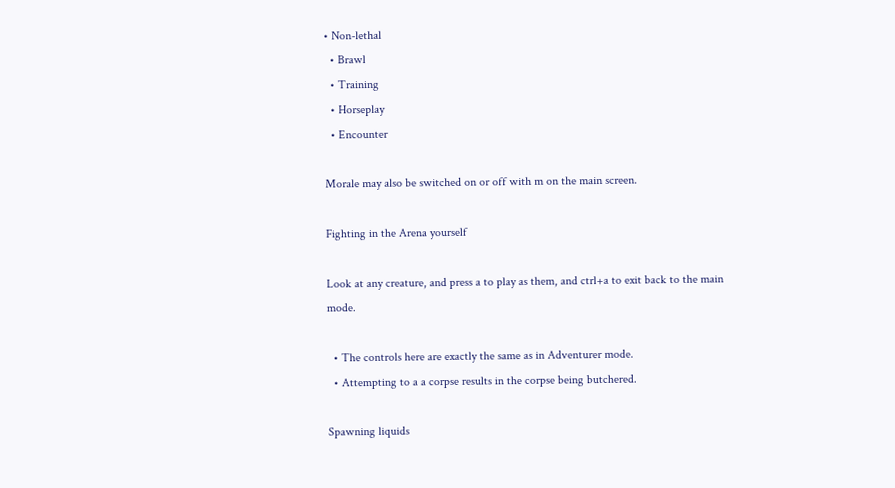• Non-lethal
  • Brawl
  • Training
  • Horseplay
  • Encounter

Morale may also be switched on or off with m on the main screen.

Fighting in the Arena yourself

Look at any creature, and press a to play as them, and ctrl+a to exit back to the main mode.

  • The controls here are exactly the same as in Adventurer mode.
  • Attempting to a a corpse results in the corpse being butchered.

Spawning liquids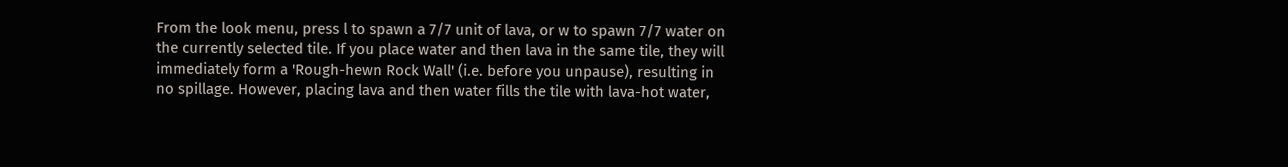From the look menu, press l to spawn a 7/7 unit of lava, or w to spawn 7/7 water on the currently selected tile. If you place water and then lava in the same tile, they will immediately form a 'Rough-hewn Rock Wall' (i.e. before you unpause), resulting in no spillage. However, placing lava and then water fills the tile with lava-hot water,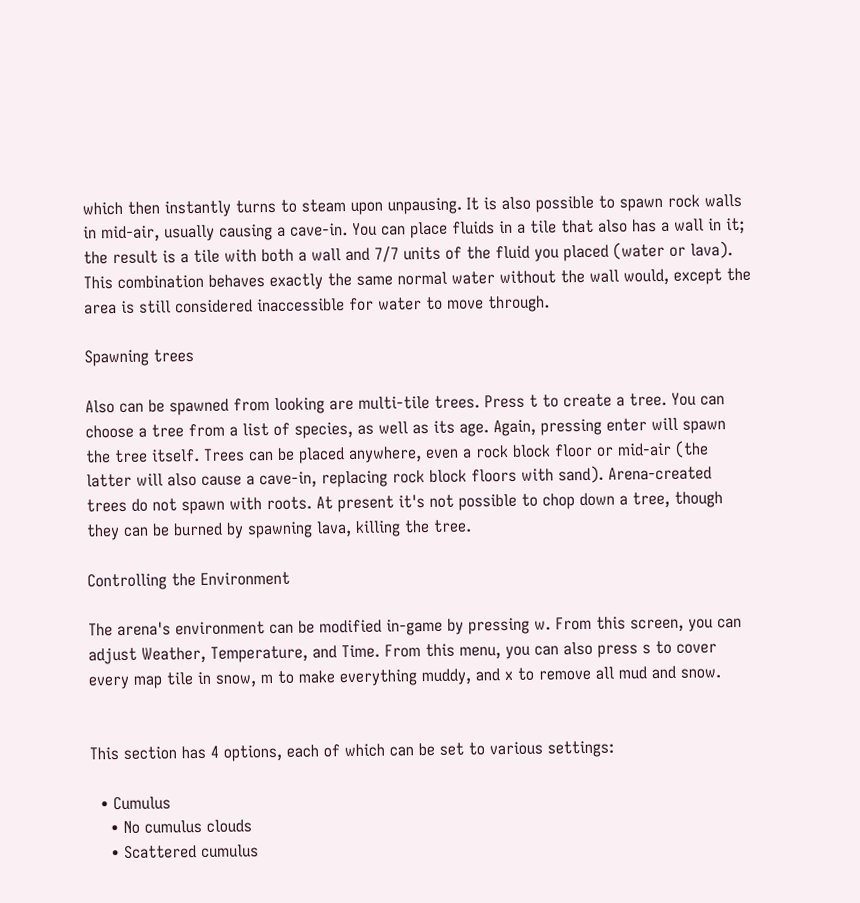which then instantly turns to steam upon unpausing. It is also possible to spawn rock walls in mid-air, usually causing a cave-in. You can place fluids in a tile that also has a wall in it; the result is a tile with both a wall and 7/7 units of the fluid you placed (water or lava). This combination behaves exactly the same normal water without the wall would, except the area is still considered inaccessible for water to move through.

Spawning trees

Also can be spawned from looking are multi-tile trees. Press t to create a tree. You can choose a tree from a list of species, as well as its age. Again, pressing enter will spawn the tree itself. Trees can be placed anywhere, even a rock block floor or mid-air (the latter will also cause a cave-in, replacing rock block floors with sand). Arena-created trees do not spawn with roots. At present it's not possible to chop down a tree, though they can be burned by spawning lava, killing the tree.

Controlling the Environment

The arena's environment can be modified in-game by pressing w. From this screen, you can adjust Weather, Temperature, and Time. From this menu, you can also press s to cover every map tile in snow, m to make everything muddy, and x to remove all mud and snow.


This section has 4 options, each of which can be set to various settings:

  • Cumulus
    • No cumulus clouds
    • Scattered cumulus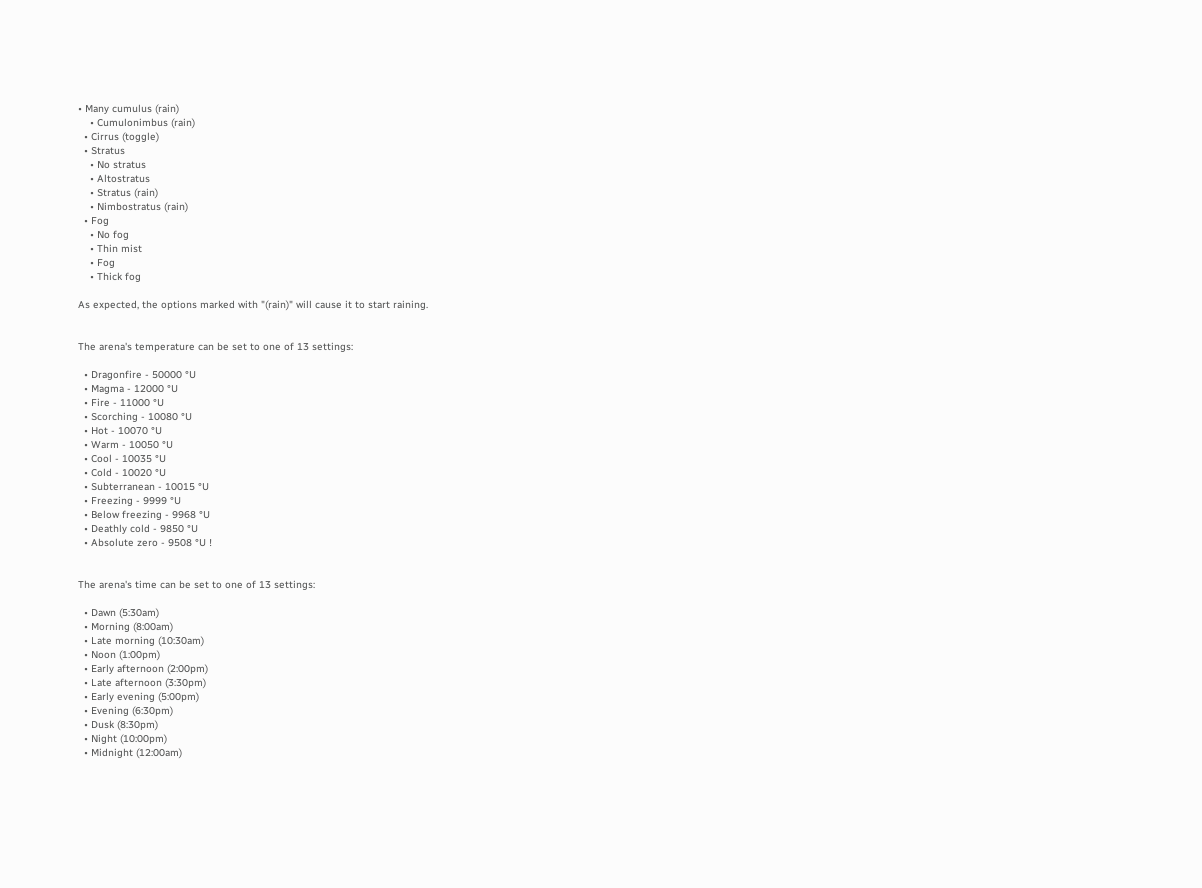• Many cumulus (rain)
    • Cumulonimbus (rain)
  • Cirrus (toggle)
  • Stratus
    • No stratus
    • Altostratus
    • Stratus (rain)
    • Nimbostratus (rain)
  • Fog
    • No fog
    • Thin mist
    • Fog
    • Thick fog

As expected, the options marked with "(rain)" will cause it to start raining.


The arena's temperature can be set to one of 13 settings:

  • Dragonfire - 50000 °U
  • Magma - 12000 °U
  • Fire - 11000 °U
  • Scorching - 10080 °U
  • Hot - 10070 °U
  • Warm - 10050 °U
  • Cool - 10035 °U
  • Cold - 10020 °U
  • Subterranean - 10015 °U
  • Freezing - 9999 °U
  • Below freezing - 9968 °U
  • Deathly cold - 9850 °U
  • Absolute zero - 9508 °U !


The arena's time can be set to one of 13 settings:

  • Dawn (5:30am)
  • Morning (8:00am)
  • Late morning (10:30am)
  • Noon (1:00pm)
  • Early afternoon (2:00pm)
  • Late afternoon (3:30pm)
  • Early evening (5:00pm)
  • Evening (6:30pm)
  • Dusk (8:30pm)
  • Night (10:00pm)
  • Midnight (12:00am)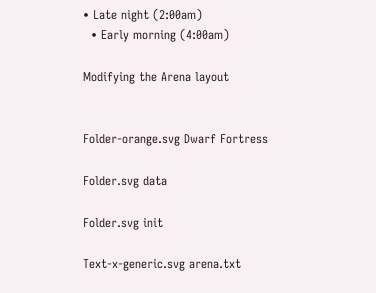• Late night (2:00am)
  • Early morning (4:00am)

Modifying the Arena layout


Folder-orange.svg Dwarf Fortress

Folder.svg data

Folder.svg init

Text-x-generic.svg arena.txt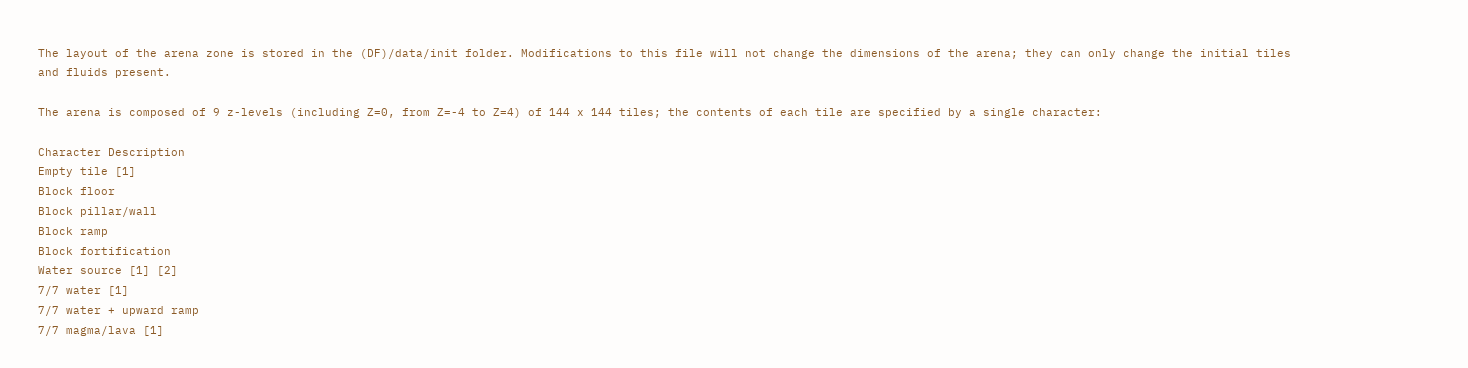The layout of the arena zone is stored in the (DF)/data/init folder. Modifications to this file will not change the dimensions of the arena; they can only change the initial tiles and fluids present.

The arena is composed of 9 z-levels (including Z=0, from Z=-4 to Z=4) of 144 x 144 tiles; the contents of each tile are specified by a single character:

Character Description
Empty tile [1]
Block floor
Block pillar/wall
Block ramp
Block fortification
Water source [1] [2]
7/7 water [1]
7/7 water + upward ramp
7/7 magma/lava [1]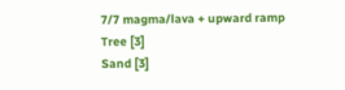7/7 magma/lava + upward ramp
Tree [3]
Sand [3]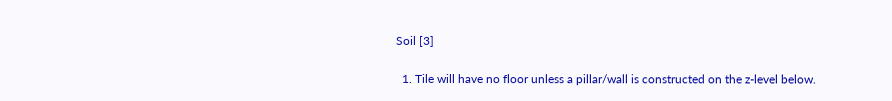Soil [3]

  1. Tile will have no floor unless a pillar/wall is constructed on the z-level below.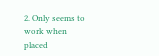2. Only seems to work when placed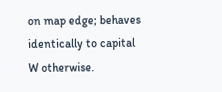on map edge; behaves identically to capital W otherwise.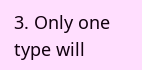3. Only one type will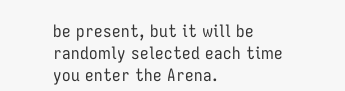be present, but it will be randomly selected each time you enter the Arena.